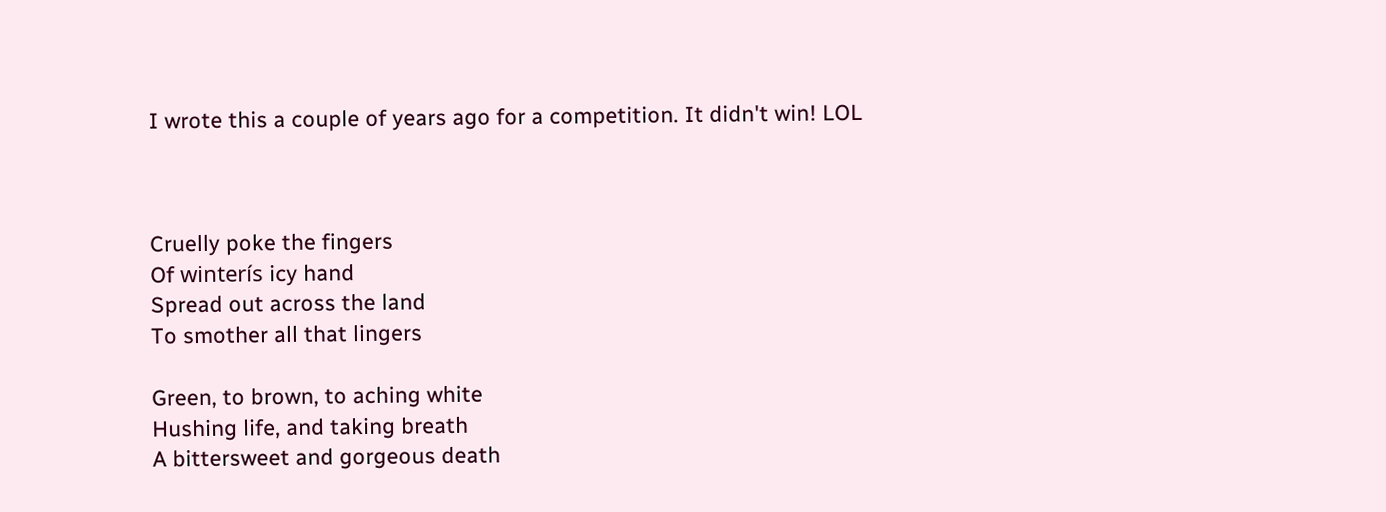I wrote this a couple of years ago for a competition. It didn't win! LOL



Cruelly poke the fingers
Of winterís icy hand
Spread out across the land
To smother all that lingers

Green, to brown, to aching white
Hushing life, and taking breath
A bittersweet and gorgeous death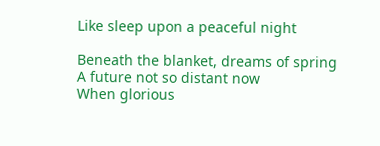Like sleep upon a peaceful night

Beneath the blanket, dreams of spring
A future not so distant now
When glorious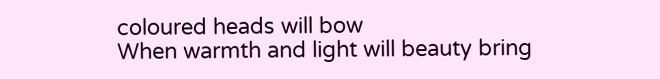coloured heads will bow
When warmth and light will beauty bring